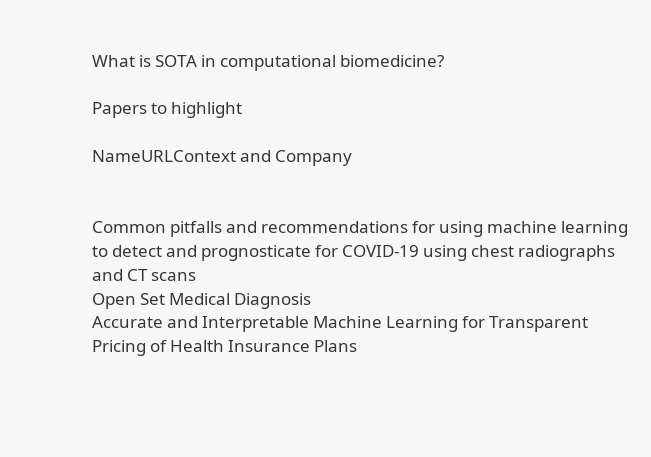What is SOTA in computational biomedicine?

Papers to highlight

NameURLContext and Company


Common pitfalls and recommendations for using machine learning to detect and prognosticate for COVID-19 using chest radiographs and CT scans
Open Set Medical Diagnosis
Accurate and Interpretable Machine Learning for Transparent Pricing of Health Insurance Plans